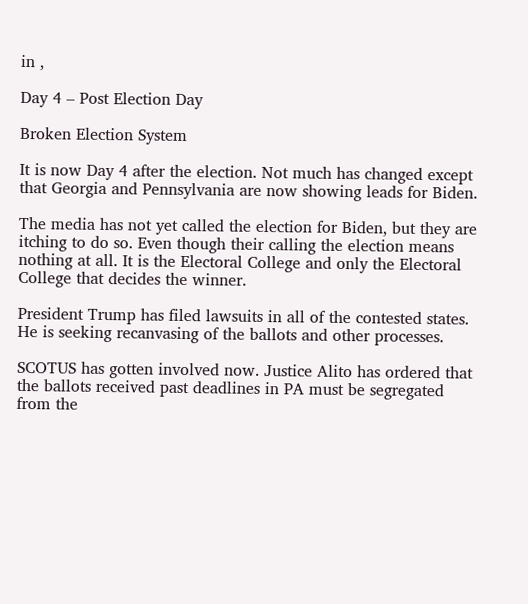in ,

Day 4 – Post Election Day

Broken Election System

It is now Day 4 after the election. Not much has changed except that Georgia and Pennsylvania are now showing leads for Biden.

The media has not yet called the election for Biden, but they are itching to do so. Even though their calling the election means nothing at all. It is the Electoral College and only the Electoral College that decides the winner.

President Trump has filed lawsuits in all of the contested states. He is seeking recanvasing of the ballots and other processes.

SCOTUS has gotten involved now. Justice Alito has ordered that the ballots received past deadlines in PA must be segregated from the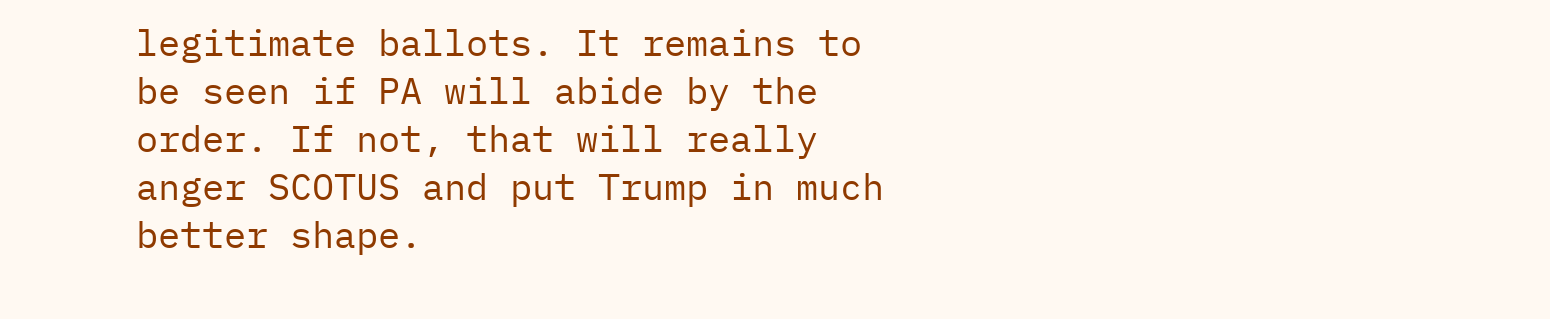legitimate ballots. It remains to be seen if PA will abide by the order. If not, that will really anger SCOTUS and put Trump in much better shape.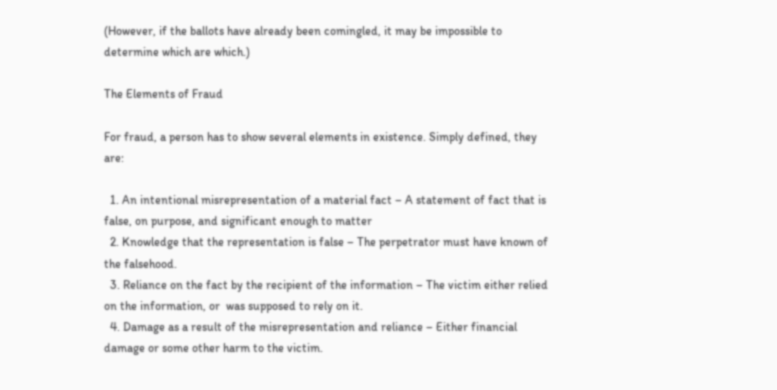(However, if the ballots have already been comingled, it may be impossible to determine which are which.)

The Elements of Fraud

For fraud, a person has to show several elements in existence. Simply defined, they are:

  1. An intentional misrepresentation of a material fact – A statement of fact that is false, on purpose, and significant enough to matter
  2. Knowledge that the representation is false – The perpetrator must have known of the falsehood.
  3. Reliance on the fact by the recipient of the information – The victim either relied on the information, or  was supposed to rely on it.
  4. Damage as a result of the misrepresentation and reliance – Either financial damage or some other harm to the victim.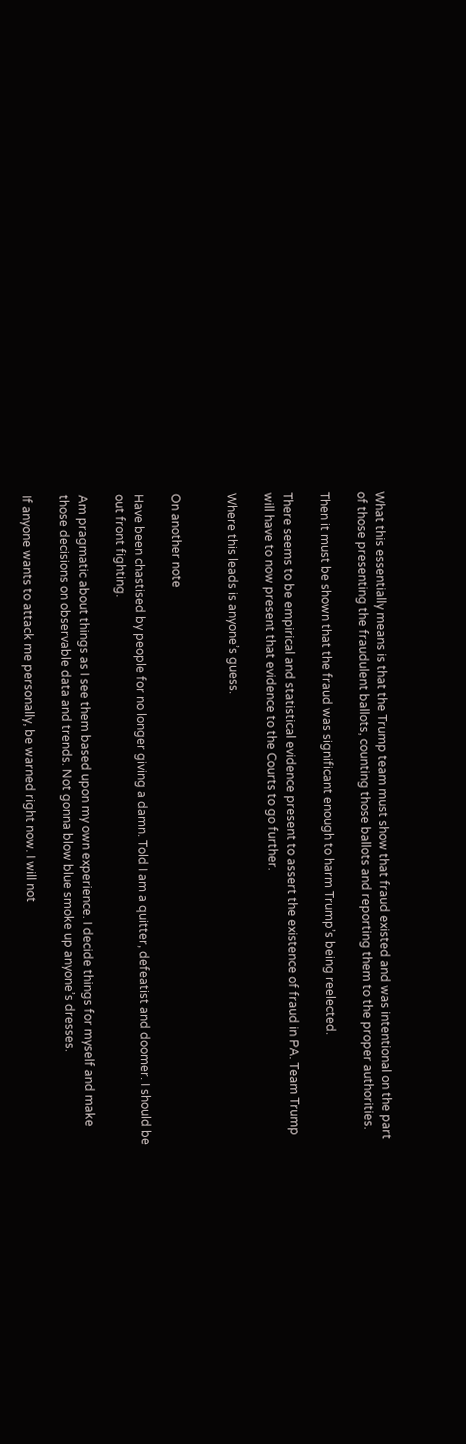What this essentially means is that the Trump team must show that fraud existed and was intentional on the part of those presenting the fraudulent ballots, counting those ballots and reporting them to the proper authorities.

Then it must be shown that the fraud was significant enough to harm Trump’s being reelected.

There seems to be empirical and statistical evidence present to assert the existence of fraud in PA. Team Trump will have to now present that evidence to the Courts to go further.

Where this leads is anyone’s guess.


On another note

Have been chastised by people for no longer giving a damn. Told I am a quitter, defeatist and doomer. I should be out front fighting.

Am pragmatic about things as I see them based upon my own experience. I decide things for myself and make those decisions on observable data and trends. Not gonna blow blue smoke up anyone’s dresses.

If anyone wants to attack me personally, be warned right now. I will not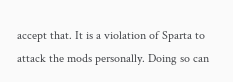accept that. It is a violation of Sparta to attack the mods personally. Doing so can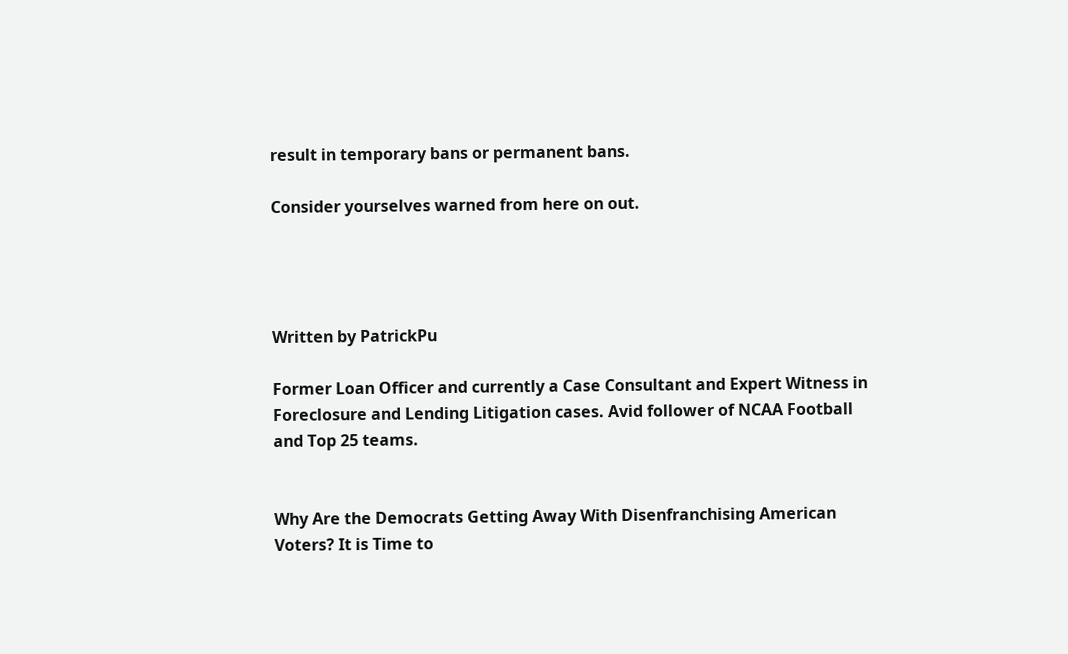result in temporary bans or permanent bans.

Consider yourselves warned from here on out.




Written by PatrickPu

Former Loan Officer and currently a Case Consultant and Expert Witness in Foreclosure and Lending Litigation cases. Avid follower of NCAA Football and Top 25 teams.


Why Are the Democrats Getting Away With Disenfranchising American Voters? It is Time to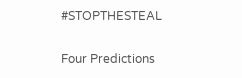#STOPTHESTEAL

Four Predictions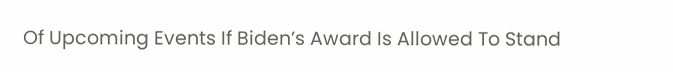Of Upcoming Events If Biden’s Award Is Allowed To Stand